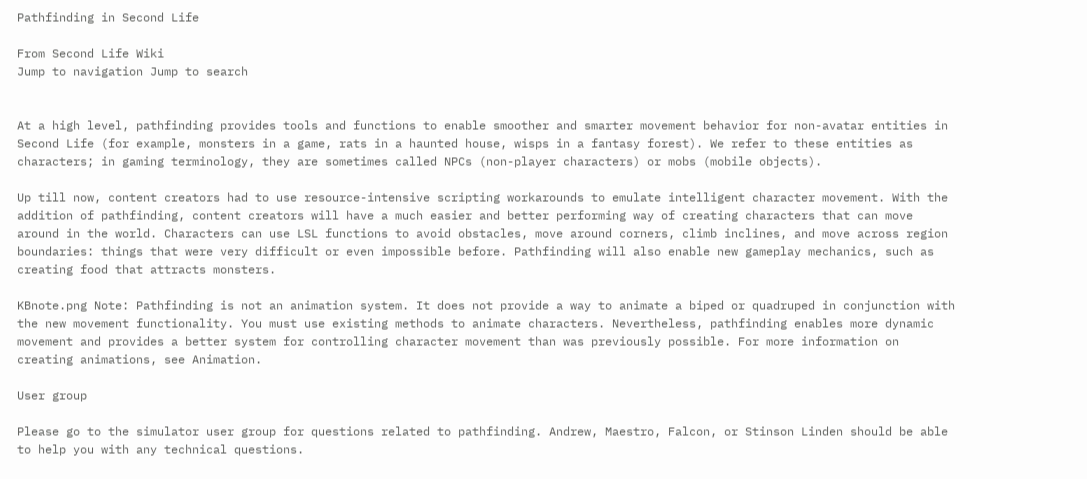Pathfinding in Second Life

From Second Life Wiki
Jump to navigation Jump to search


At a high level, pathfinding provides tools and functions to enable smoother and smarter movement behavior for non-avatar entities in Second Life (for example, monsters in a game, rats in a haunted house, wisps in a fantasy forest). We refer to these entities as characters; in gaming terminology, they are sometimes called NPCs (non-player characters) or mobs (mobile objects).

Up till now, content creators had to use resource-intensive scripting workarounds to emulate intelligent character movement. With the addition of pathfinding, content creators will have a much easier and better performing way of creating characters that can move around in the world. Characters can use LSL functions to avoid obstacles, move around corners, climb inclines, and move across region boundaries: things that were very difficult or even impossible before. Pathfinding will also enable new gameplay mechanics, such as creating food that attracts monsters.

KBnote.png Note: Pathfinding is not an animation system. It does not provide a way to animate a biped or quadruped in conjunction with the new movement functionality. You must use existing methods to animate characters. Nevertheless, pathfinding enables more dynamic movement and provides a better system for controlling character movement than was previously possible. For more information on creating animations, see Animation.

User group

Please go to the simulator user group for questions related to pathfinding. Andrew, Maestro, Falcon, or Stinson Linden should be able to help you with any technical questions.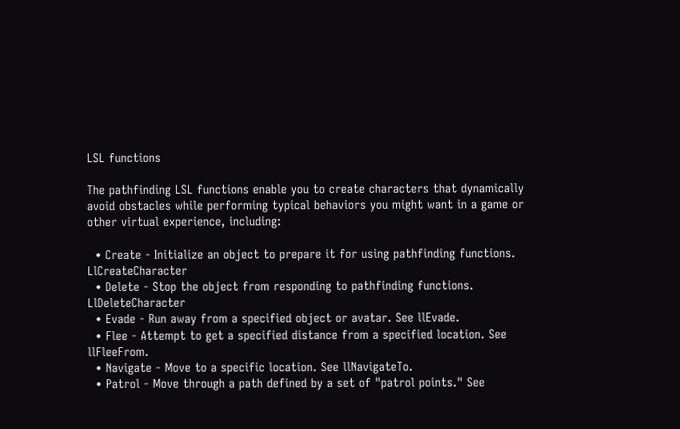LSL functions

The pathfinding LSL functions enable you to create characters that dynamically avoid obstacles while performing typical behaviors you might want in a game or other virtual experience, including:

  • Create - Initialize an object to prepare it for using pathfinding functions. LlCreateCharacter
  • Delete - Stop the object from responding to pathfinding functions. LlDeleteCharacter
  • Evade - Run away from a specified object or avatar. See llEvade.
  • Flee - Attempt to get a specified distance from a specified location. See llFleeFrom.
  • Navigate - Move to a specific location. See llNavigateTo.
  • Patrol - Move through a path defined by a set of "patrol points." See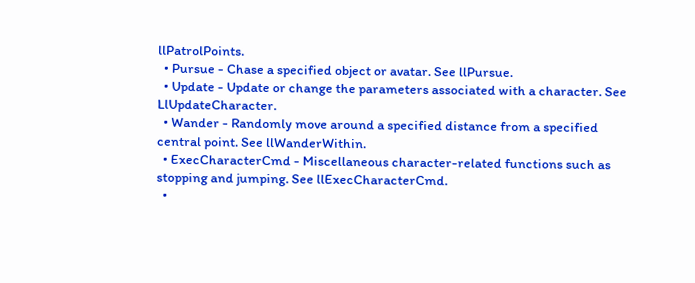llPatrolPoints.
  • Pursue - Chase a specified object or avatar. See llPursue.
  • Update - Update or change the parameters associated with a character. See LlUpdateCharacter.
  • Wander - Randomly move around a specified distance from a specified central point. See llWanderWithin.
  • ExecCharacterCmd - Miscellaneous character-related functions such as stopping and jumping. See llExecCharacterCmd.
  •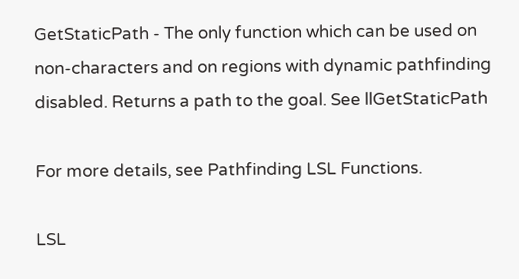GetStaticPath - The only function which can be used on non-characters and on regions with dynamic pathfinding disabled. Returns a path to the goal. See llGetStaticPath

For more details, see Pathfinding LSL Functions.

LSL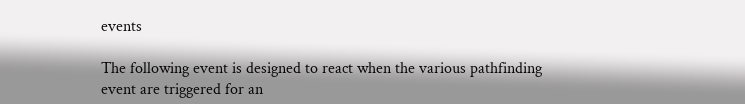events

The following event is designed to react when the various pathfinding event are triggered for an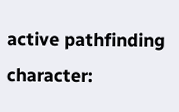active pathfinding character: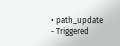• path_update - Triggered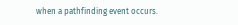when a pathfinding event occurs.